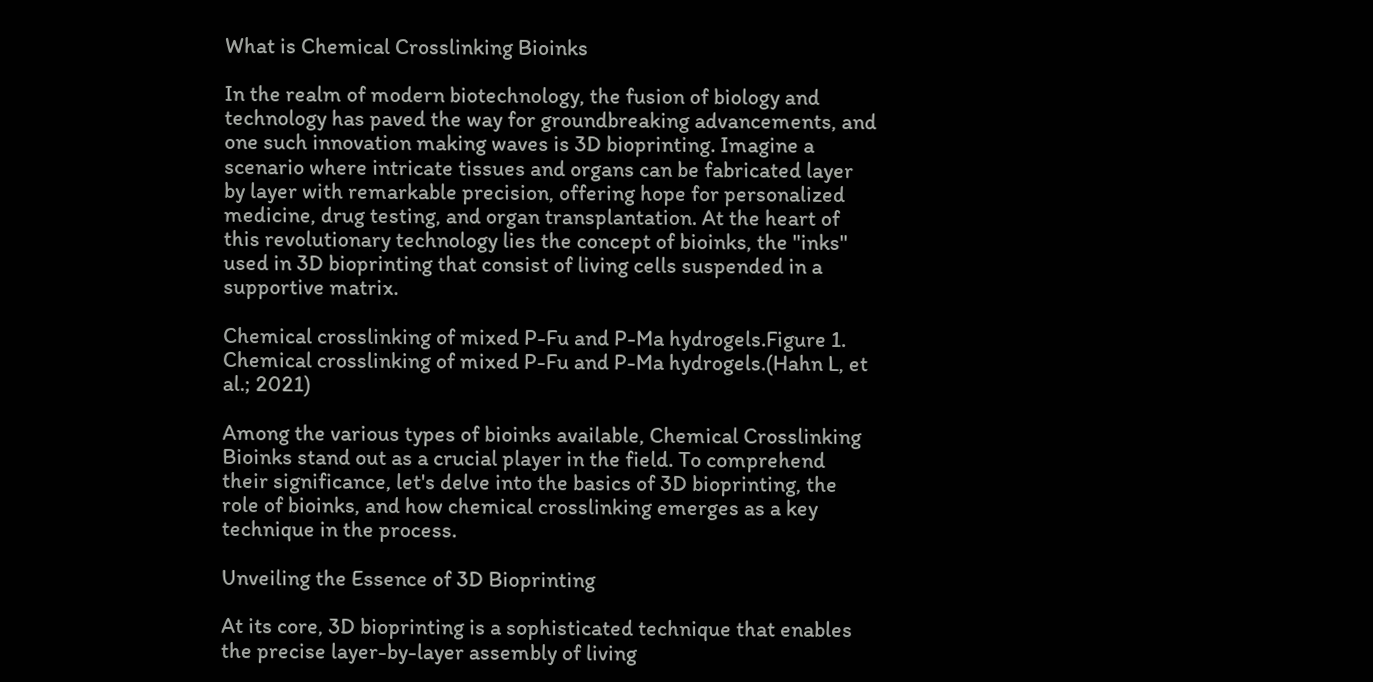What is Chemical Crosslinking Bioinks

In the realm of modern biotechnology, the fusion of biology and technology has paved the way for groundbreaking advancements, and one such innovation making waves is 3D bioprinting. Imagine a scenario where intricate tissues and organs can be fabricated layer by layer with remarkable precision, offering hope for personalized medicine, drug testing, and organ transplantation. At the heart of this revolutionary technology lies the concept of bioinks, the "inks" used in 3D bioprinting that consist of living cells suspended in a supportive matrix.

Chemical crosslinking of mixed P-Fu and P-Ma hydrogels.Figure 1. Chemical crosslinking of mixed P-Fu and P-Ma hydrogels.(Hahn L, et al.; 2021)

Among the various types of bioinks available, Chemical Crosslinking Bioinks stand out as a crucial player in the field. To comprehend their significance, let's delve into the basics of 3D bioprinting, the role of bioinks, and how chemical crosslinking emerges as a key technique in the process.

Unveiling the Essence of 3D Bioprinting

At its core, 3D bioprinting is a sophisticated technique that enables the precise layer-by-layer assembly of living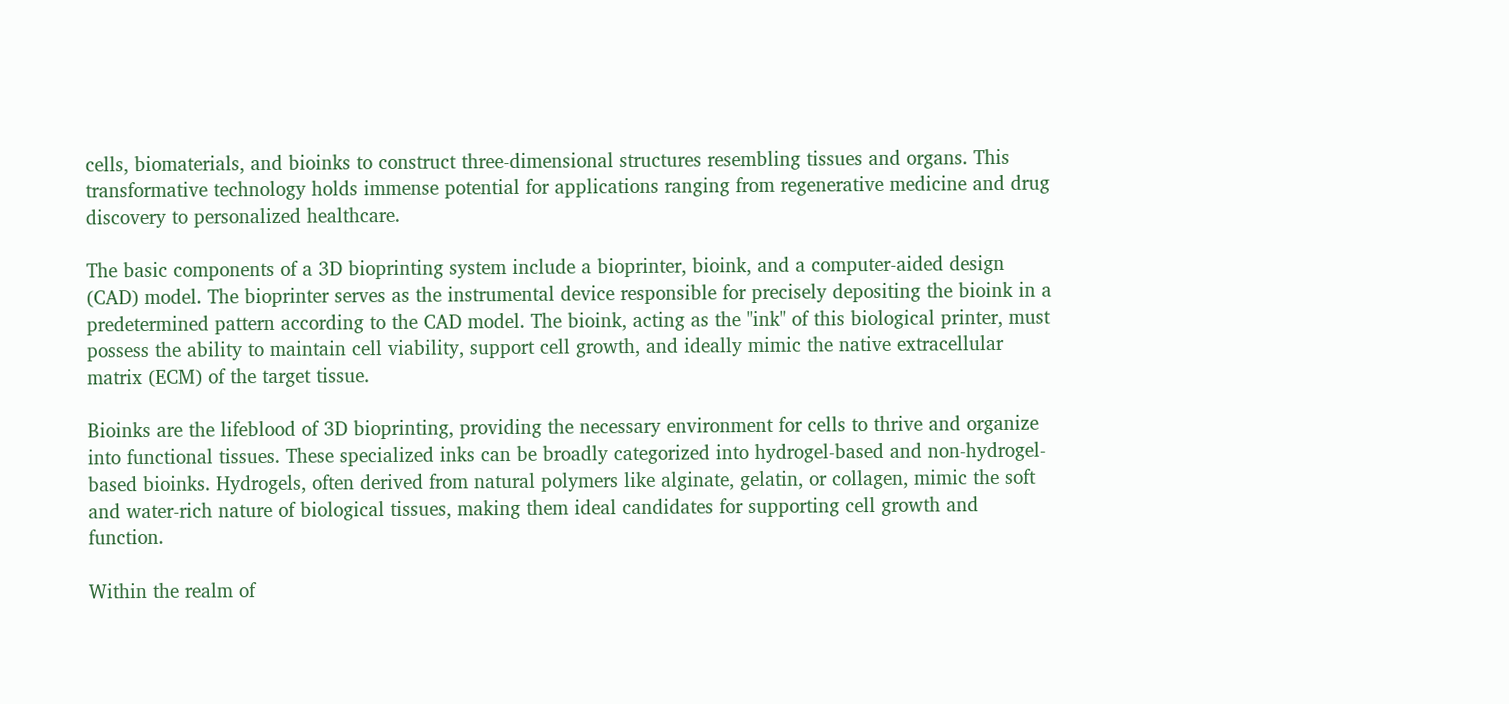cells, biomaterials, and bioinks to construct three-dimensional structures resembling tissues and organs. This transformative technology holds immense potential for applications ranging from regenerative medicine and drug discovery to personalized healthcare.

The basic components of a 3D bioprinting system include a bioprinter, bioink, and a computer-aided design (CAD) model. The bioprinter serves as the instrumental device responsible for precisely depositing the bioink in a predetermined pattern according to the CAD model. The bioink, acting as the "ink" of this biological printer, must possess the ability to maintain cell viability, support cell growth, and ideally mimic the native extracellular matrix (ECM) of the target tissue.

Bioinks are the lifeblood of 3D bioprinting, providing the necessary environment for cells to thrive and organize into functional tissues. These specialized inks can be broadly categorized into hydrogel-based and non-hydrogel-based bioinks. Hydrogels, often derived from natural polymers like alginate, gelatin, or collagen, mimic the soft and water-rich nature of biological tissues, making them ideal candidates for supporting cell growth and function.

Within the realm of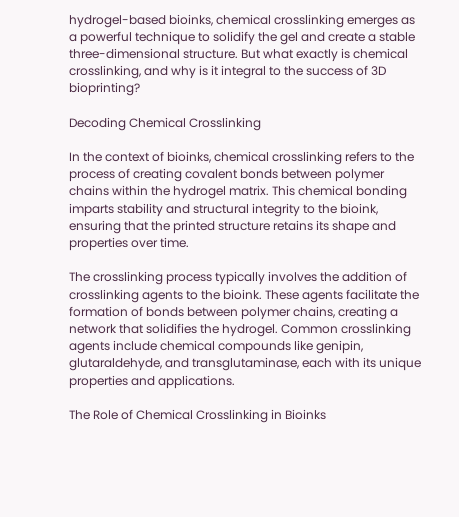hydrogel-based bioinks, chemical crosslinking emerges as a powerful technique to solidify the gel and create a stable three-dimensional structure. But what exactly is chemical crosslinking, and why is it integral to the success of 3D bioprinting?

Decoding Chemical Crosslinking

In the context of bioinks, chemical crosslinking refers to the process of creating covalent bonds between polymer chains within the hydrogel matrix. This chemical bonding imparts stability and structural integrity to the bioink, ensuring that the printed structure retains its shape and properties over time.

The crosslinking process typically involves the addition of crosslinking agents to the bioink. These agents facilitate the formation of bonds between polymer chains, creating a network that solidifies the hydrogel. Common crosslinking agents include chemical compounds like genipin, glutaraldehyde, and transglutaminase, each with its unique properties and applications.

The Role of Chemical Crosslinking in Bioinks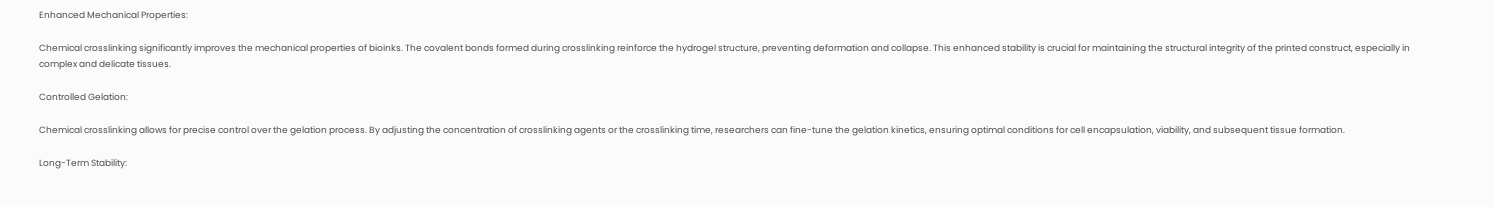Enhanced Mechanical Properties:

Chemical crosslinking significantly improves the mechanical properties of bioinks. The covalent bonds formed during crosslinking reinforce the hydrogel structure, preventing deformation and collapse. This enhanced stability is crucial for maintaining the structural integrity of the printed construct, especially in complex and delicate tissues.

Controlled Gelation:

Chemical crosslinking allows for precise control over the gelation process. By adjusting the concentration of crosslinking agents or the crosslinking time, researchers can fine-tune the gelation kinetics, ensuring optimal conditions for cell encapsulation, viability, and subsequent tissue formation.

Long-Term Stability: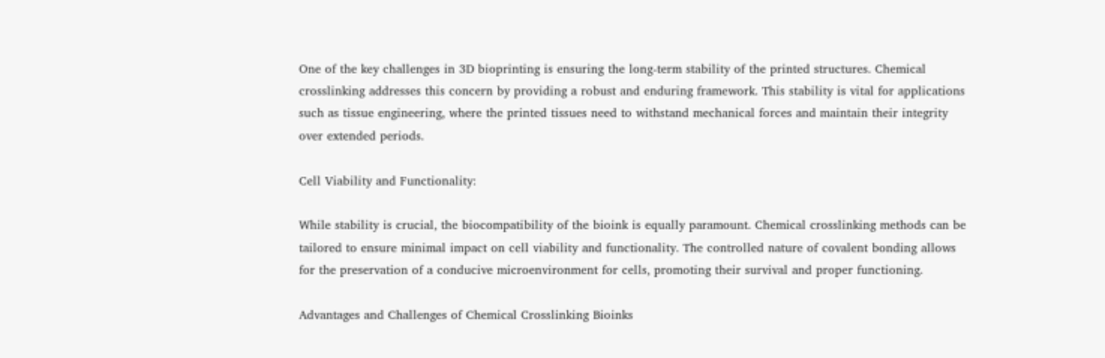One of the key challenges in 3D bioprinting is ensuring the long-term stability of the printed structures. Chemical crosslinking addresses this concern by providing a robust and enduring framework. This stability is vital for applications such as tissue engineering, where the printed tissues need to withstand mechanical forces and maintain their integrity over extended periods.

Cell Viability and Functionality:

While stability is crucial, the biocompatibility of the bioink is equally paramount. Chemical crosslinking methods can be tailored to ensure minimal impact on cell viability and functionality. The controlled nature of covalent bonding allows for the preservation of a conducive microenvironment for cells, promoting their survival and proper functioning.

Advantages and Challenges of Chemical Crosslinking Bioinks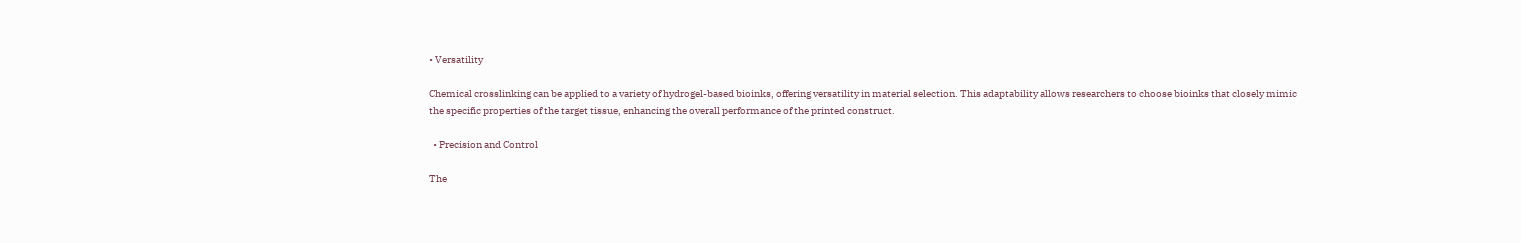• Versatility

Chemical crosslinking can be applied to a variety of hydrogel-based bioinks, offering versatility in material selection. This adaptability allows researchers to choose bioinks that closely mimic the specific properties of the target tissue, enhancing the overall performance of the printed construct.

  • Precision and Control

The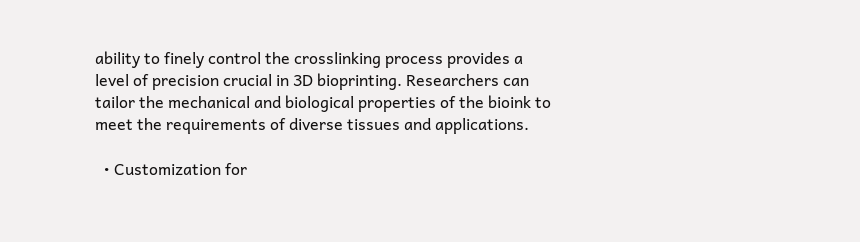ability to finely control the crosslinking process provides a level of precision crucial in 3D bioprinting. Researchers can tailor the mechanical and biological properties of the bioink to meet the requirements of diverse tissues and applications.

  • Customization for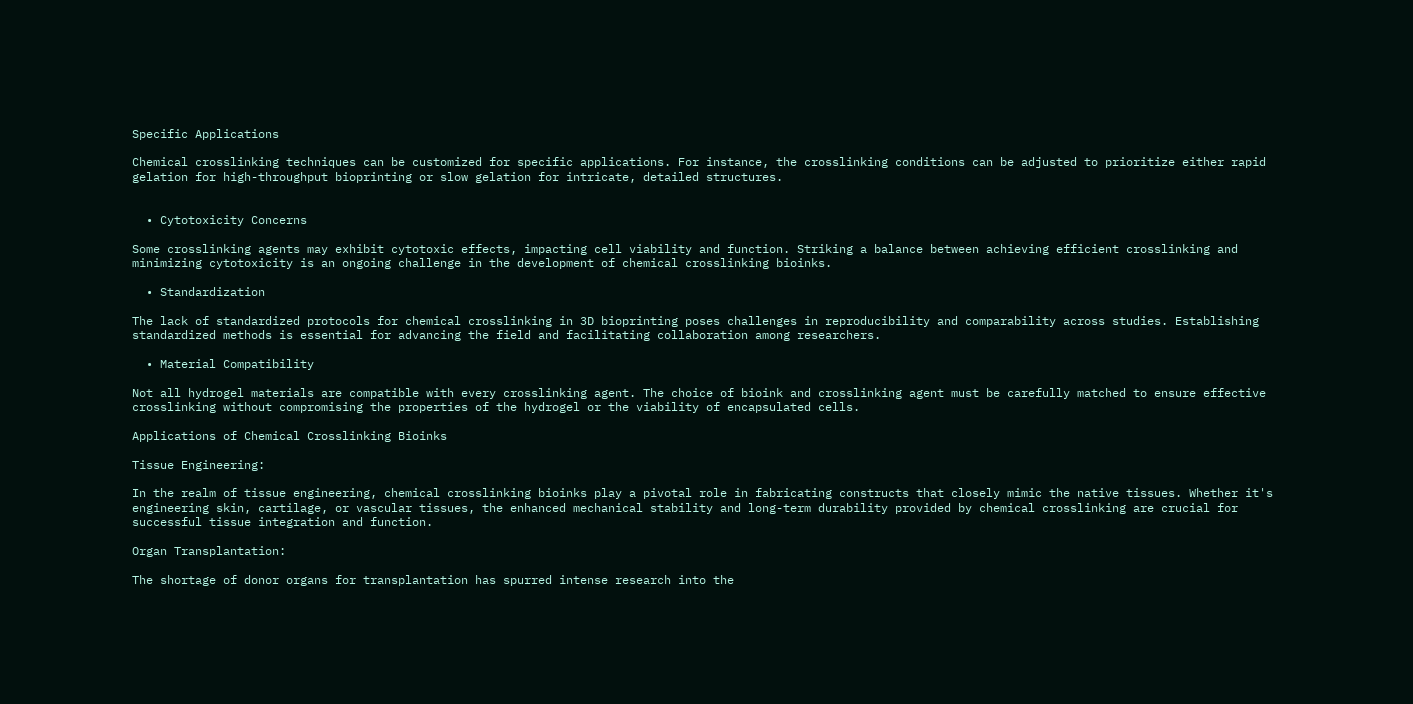Specific Applications

Chemical crosslinking techniques can be customized for specific applications. For instance, the crosslinking conditions can be adjusted to prioritize either rapid gelation for high-throughput bioprinting or slow gelation for intricate, detailed structures.


  • Cytotoxicity Concerns

Some crosslinking agents may exhibit cytotoxic effects, impacting cell viability and function. Striking a balance between achieving efficient crosslinking and minimizing cytotoxicity is an ongoing challenge in the development of chemical crosslinking bioinks.

  • Standardization

The lack of standardized protocols for chemical crosslinking in 3D bioprinting poses challenges in reproducibility and comparability across studies. Establishing standardized methods is essential for advancing the field and facilitating collaboration among researchers.

  • Material Compatibility

Not all hydrogel materials are compatible with every crosslinking agent. The choice of bioink and crosslinking agent must be carefully matched to ensure effective crosslinking without compromising the properties of the hydrogel or the viability of encapsulated cells.

Applications of Chemical Crosslinking Bioinks

Tissue Engineering:

In the realm of tissue engineering, chemical crosslinking bioinks play a pivotal role in fabricating constructs that closely mimic the native tissues. Whether it's engineering skin, cartilage, or vascular tissues, the enhanced mechanical stability and long-term durability provided by chemical crosslinking are crucial for successful tissue integration and function.

Organ Transplantation:

The shortage of donor organs for transplantation has spurred intense research into the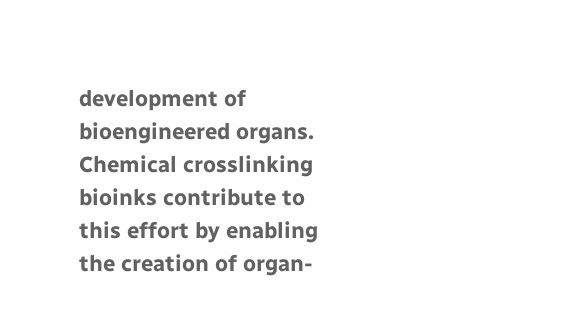development of bioengineered organs. Chemical crosslinking bioinks contribute to this effort by enabling the creation of organ-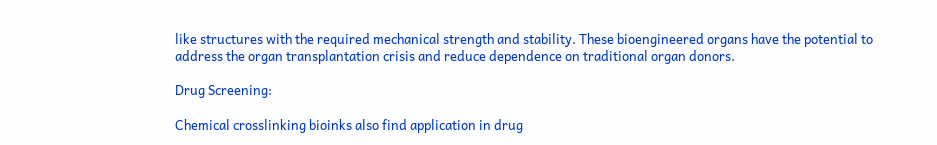like structures with the required mechanical strength and stability. These bioengineered organs have the potential to address the organ transplantation crisis and reduce dependence on traditional organ donors.

Drug Screening:

Chemical crosslinking bioinks also find application in drug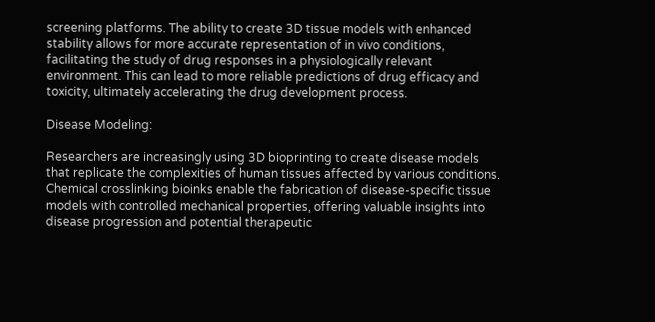screening platforms. The ability to create 3D tissue models with enhanced stability allows for more accurate representation of in vivo conditions, facilitating the study of drug responses in a physiologically relevant environment. This can lead to more reliable predictions of drug efficacy and toxicity, ultimately accelerating the drug development process.

Disease Modeling:

Researchers are increasingly using 3D bioprinting to create disease models that replicate the complexities of human tissues affected by various conditions. Chemical crosslinking bioinks enable the fabrication of disease-specific tissue models with controlled mechanical properties, offering valuable insights into disease progression and potential therapeutic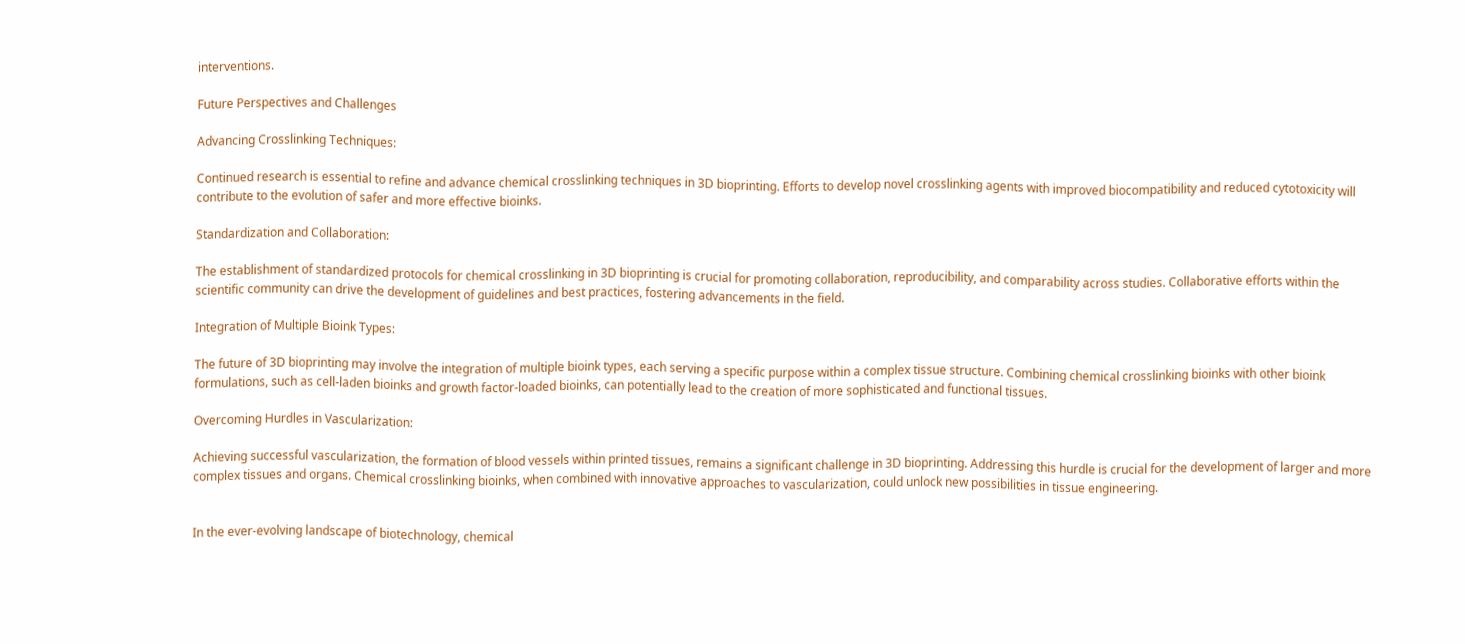interventions.

Future Perspectives and Challenges

Advancing Crosslinking Techniques:

Continued research is essential to refine and advance chemical crosslinking techniques in 3D bioprinting. Efforts to develop novel crosslinking agents with improved biocompatibility and reduced cytotoxicity will contribute to the evolution of safer and more effective bioinks.

Standardization and Collaboration:

The establishment of standardized protocols for chemical crosslinking in 3D bioprinting is crucial for promoting collaboration, reproducibility, and comparability across studies. Collaborative efforts within the scientific community can drive the development of guidelines and best practices, fostering advancements in the field.

Integration of Multiple Bioink Types:

The future of 3D bioprinting may involve the integration of multiple bioink types, each serving a specific purpose within a complex tissue structure. Combining chemical crosslinking bioinks with other bioink formulations, such as cell-laden bioinks and growth factor-loaded bioinks, can potentially lead to the creation of more sophisticated and functional tissues.

Overcoming Hurdles in Vascularization:

Achieving successful vascularization, the formation of blood vessels within printed tissues, remains a significant challenge in 3D bioprinting. Addressing this hurdle is crucial for the development of larger and more complex tissues and organs. Chemical crosslinking bioinks, when combined with innovative approaches to vascularization, could unlock new possibilities in tissue engineering.


In the ever-evolving landscape of biotechnology, chemical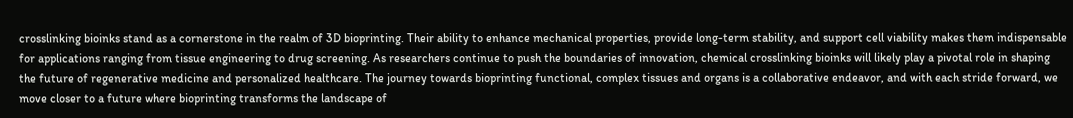crosslinking bioinks stand as a cornerstone in the realm of 3D bioprinting. Their ability to enhance mechanical properties, provide long-term stability, and support cell viability makes them indispensable for applications ranging from tissue engineering to drug screening. As researchers continue to push the boundaries of innovation, chemical crosslinking bioinks will likely play a pivotal role in shaping the future of regenerative medicine and personalized healthcare. The journey towards bioprinting functional, complex tissues and organs is a collaborative endeavor, and with each stride forward, we move closer to a future where bioprinting transforms the landscape of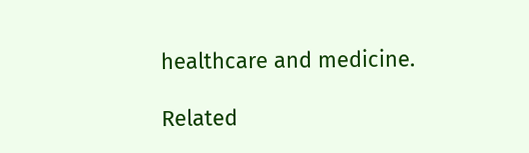healthcare and medicine.

Related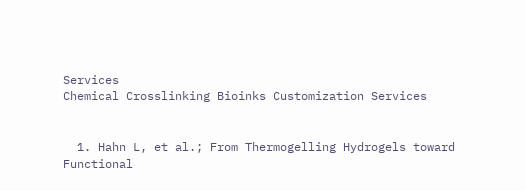Services
Chemical Crosslinking Bioinks Customization Services


  1. Hahn L, et al.; From Thermogelling Hydrogels toward Functional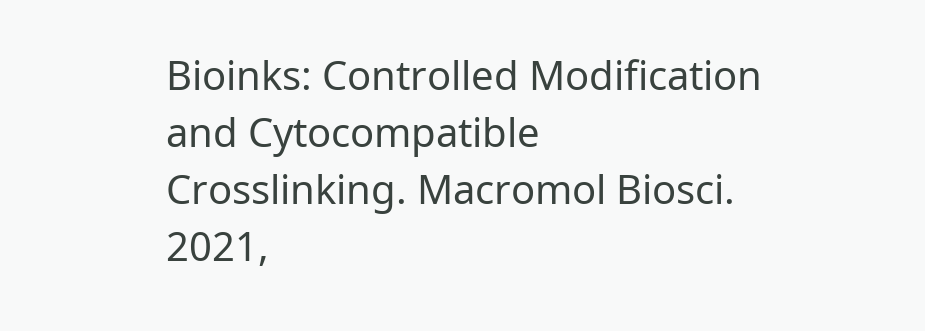Bioinks: Controlled Modification and Cytocompatible Crosslinking. Macromol Biosci. 2021,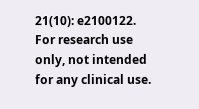21(10): e2100122.
For research use only, not intended for any clinical use.